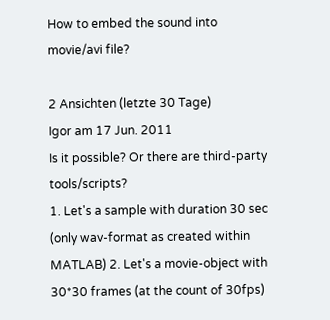How to embed the sound into movie/avi file?

2 Ansichten (letzte 30 Tage)
Igor am 17 Jun. 2011
Is it possible? Or there are third-party tools/scripts?
1. Let's a sample with duration 30 sec (only wav-format as created within MATLAB) 2. Let's a movie-object with 30*30 frames (at the count of 30fps)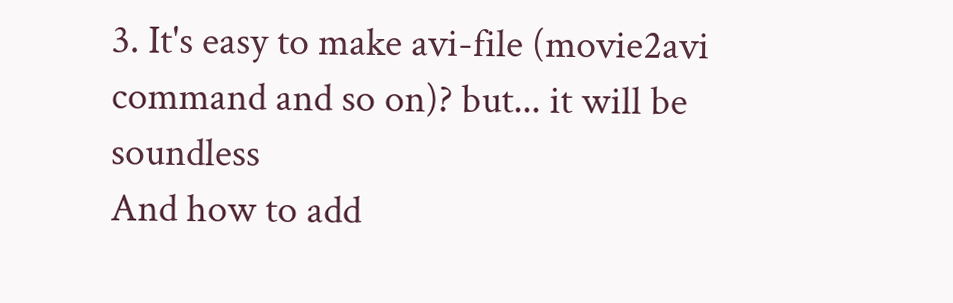3. It's easy to make avi-file (movie2avi command and so on)? but... it will be soundless
And how to add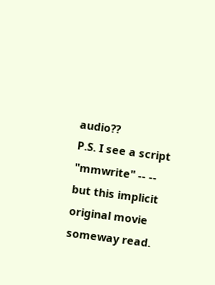audio??
P.S. I see a script "mmwrite" -- -- but this implicit original movie someway read.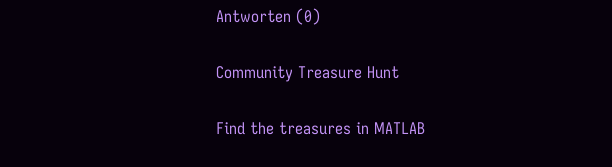Antworten (0)

Community Treasure Hunt

Find the treasures in MATLAB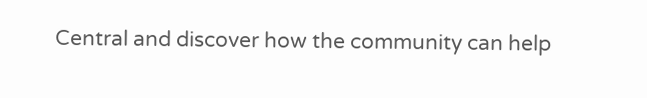Central and discover how the community can help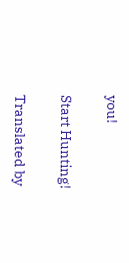you!

Start Hunting!

Translated by